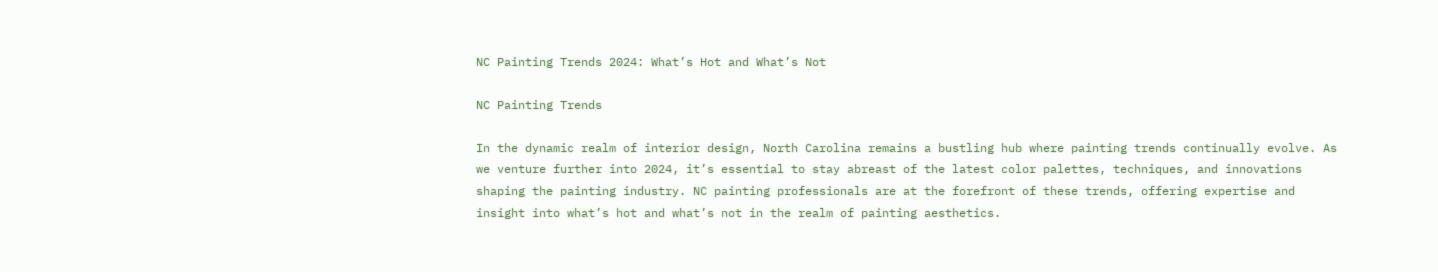NC Painting Trends 2024: What’s Hot and What’s Not

NC Painting Trends

In the dynamic realm of interior design, North Carolina remains a bustling hub where painting trends continually evolve. As we venture further into 2024, it’s essential to stay abreast of the latest color palettes, techniques, and innovations shaping the painting industry. NC painting professionals are at the forefront of these trends, offering expertise and insight into what’s hot and what’s not in the realm of painting aesthetics.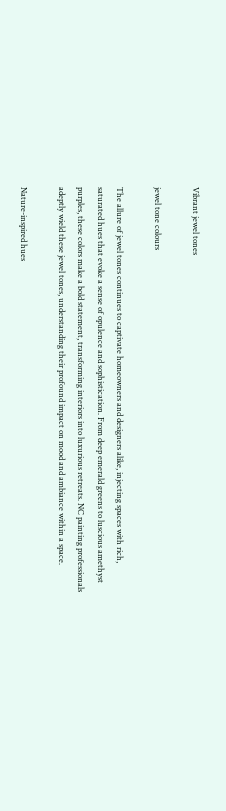Vibrant jewel tones

jewel tone colours

The allure of jewel tones continues to captivate homeowners and designers alike, injecting spaces with rich, saturated hues that evoke a sense of opulence and sophistication. From deep emerald greens to luscious amethyst purples, these colors make a bold statement, transforming interiors into luxurious retreats. NC painting professionals adeptly wield these jewel tones, understanding their profound impact on mood and ambiance within a space.

Nature-inspired hues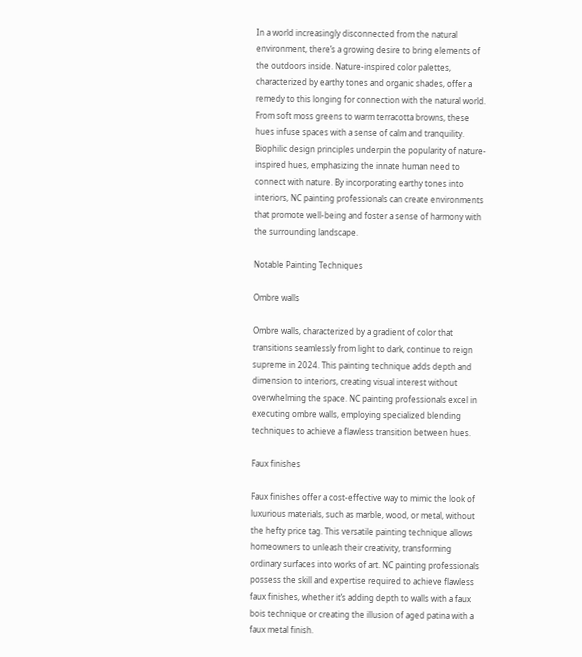In a world increasingly disconnected from the natural environment, there’s a growing desire to bring elements of the outdoors inside. Nature-inspired color palettes, characterized by earthy tones and organic shades, offer a remedy to this longing for connection with the natural world. From soft moss greens to warm terracotta browns, these hues infuse spaces with a sense of calm and tranquility. Biophilic design principles underpin the popularity of nature-inspired hues, emphasizing the innate human need to connect with nature. By incorporating earthy tones into interiors, NC painting professionals can create environments that promote well-being and foster a sense of harmony with the surrounding landscape.

Notable Painting Techniques

Ombre walls

Ombre walls, characterized by a gradient of color that transitions seamlessly from light to dark, continue to reign supreme in 2024. This painting technique adds depth and dimension to interiors, creating visual interest without overwhelming the space. NC painting professionals excel in executing ombre walls, employing specialized blending techniques to achieve a flawless transition between hues.

Faux finishes

Faux finishes offer a cost-effective way to mimic the look of luxurious materials, such as marble, wood, or metal, without the hefty price tag. This versatile painting technique allows homeowners to unleash their creativity, transforming ordinary surfaces into works of art. NC painting professionals possess the skill and expertise required to achieve flawless faux finishes, whether it’s adding depth to walls with a faux bois technique or creating the illusion of aged patina with a faux metal finish.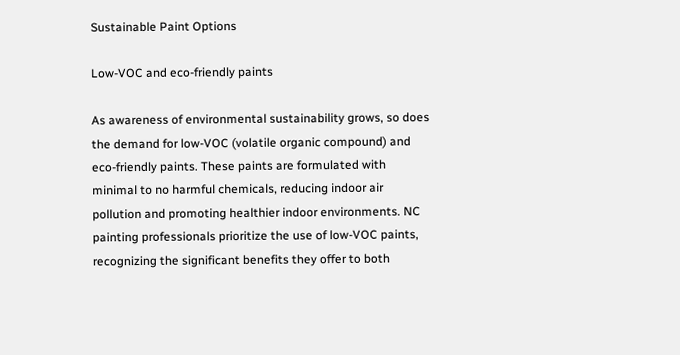Sustainable Paint Options

Low-VOC and eco-friendly paints

As awareness of environmental sustainability grows, so does the demand for low-VOC (volatile organic compound) and eco-friendly paints. These paints are formulated with minimal to no harmful chemicals, reducing indoor air pollution and promoting healthier indoor environments. NC painting professionals prioritize the use of low-VOC paints, recognizing the significant benefits they offer to both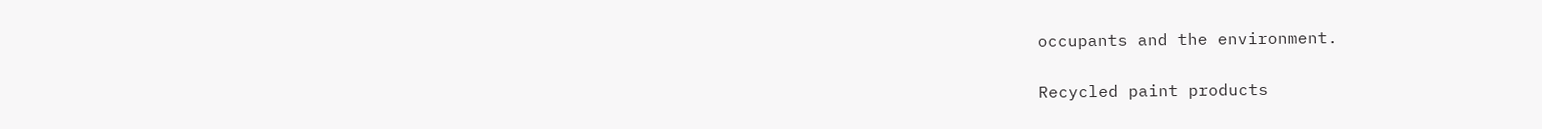occupants and the environment.

Recycled paint products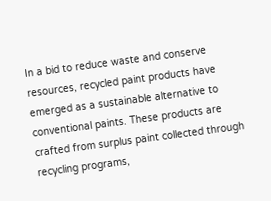In a bid to reduce waste and conserve resources, recycled paint products have emerged as a sustainable alternative to conventional paints. These products are crafted from surplus paint collected through recycling programs,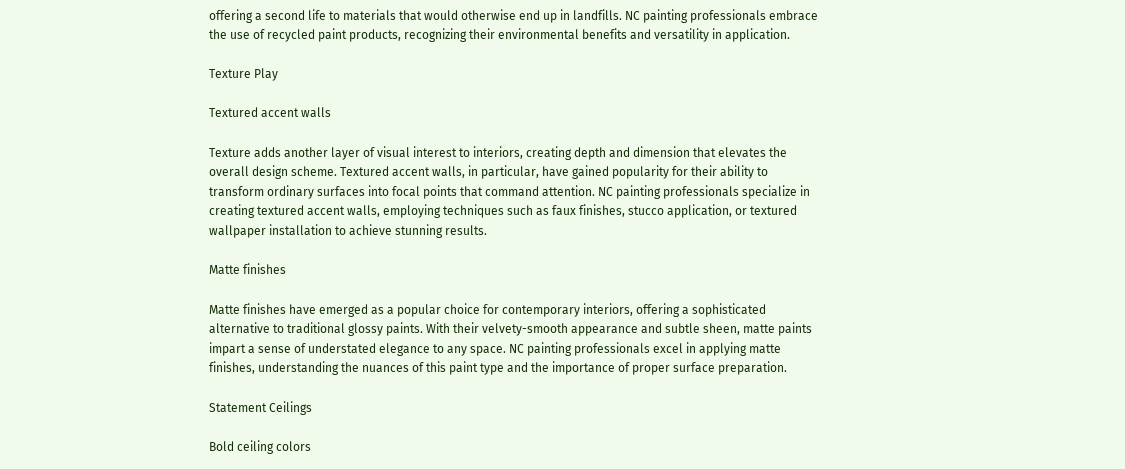offering a second life to materials that would otherwise end up in landfills. NC painting professionals embrace the use of recycled paint products, recognizing their environmental benefits and versatility in application.

Texture Play

Textured accent walls

Texture adds another layer of visual interest to interiors, creating depth and dimension that elevates the overall design scheme. Textured accent walls, in particular, have gained popularity for their ability to transform ordinary surfaces into focal points that command attention. NC painting professionals specialize in creating textured accent walls, employing techniques such as faux finishes, stucco application, or textured wallpaper installation to achieve stunning results.

Matte finishes

Matte finishes have emerged as a popular choice for contemporary interiors, offering a sophisticated alternative to traditional glossy paints. With their velvety-smooth appearance and subtle sheen, matte paints impart a sense of understated elegance to any space. NC painting professionals excel in applying matte finishes, understanding the nuances of this paint type and the importance of proper surface preparation.

Statement Ceilings

Bold ceiling colors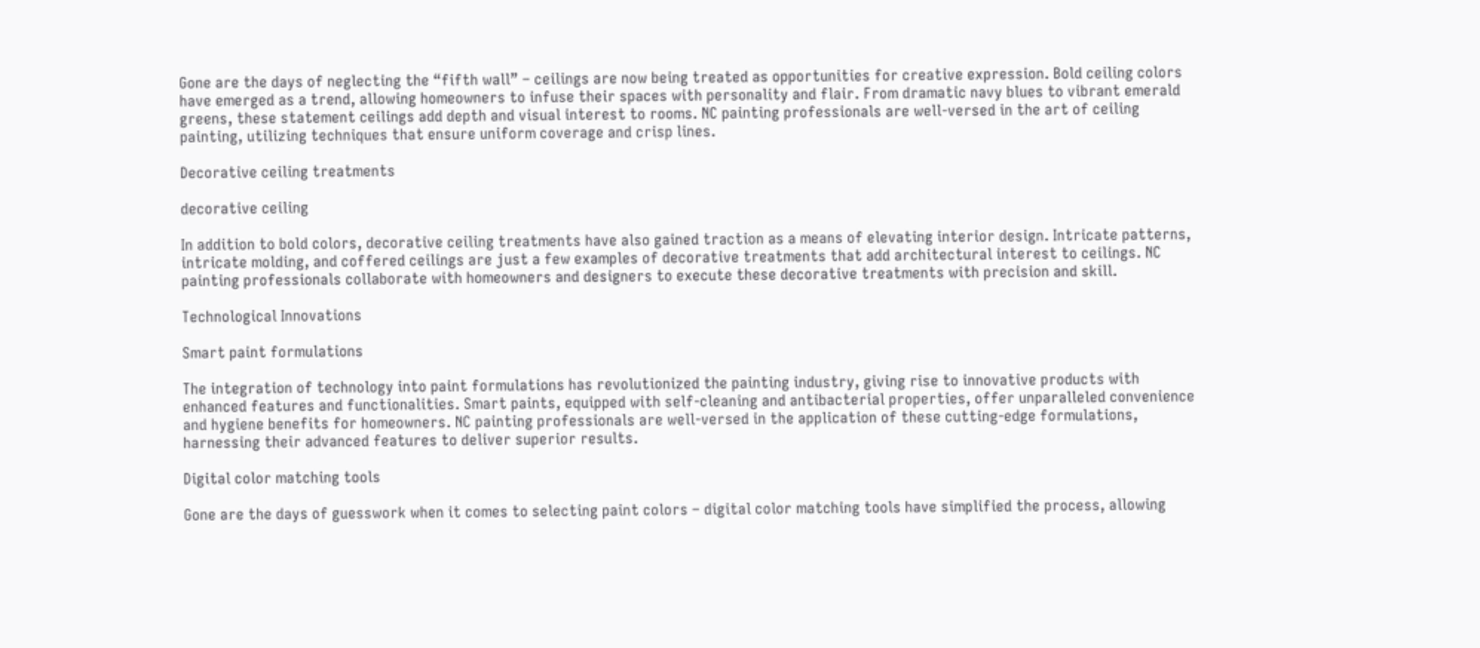Gone are the days of neglecting the “fifth wall” – ceilings are now being treated as opportunities for creative expression. Bold ceiling colors have emerged as a trend, allowing homeowners to infuse their spaces with personality and flair. From dramatic navy blues to vibrant emerald greens, these statement ceilings add depth and visual interest to rooms. NC painting professionals are well-versed in the art of ceiling painting, utilizing techniques that ensure uniform coverage and crisp lines.

Decorative ceiling treatments

decorative ceiling

In addition to bold colors, decorative ceiling treatments have also gained traction as a means of elevating interior design. Intricate patterns, intricate molding, and coffered ceilings are just a few examples of decorative treatments that add architectural interest to ceilings. NC painting professionals collaborate with homeowners and designers to execute these decorative treatments with precision and skill.

Technological Innovations

Smart paint formulations

The integration of technology into paint formulations has revolutionized the painting industry, giving rise to innovative products with enhanced features and functionalities. Smart paints, equipped with self-cleaning and antibacterial properties, offer unparalleled convenience and hygiene benefits for homeowners. NC painting professionals are well-versed in the application of these cutting-edge formulations, harnessing their advanced features to deliver superior results.

Digital color matching tools

Gone are the days of guesswork when it comes to selecting paint colors – digital color matching tools have simplified the process, allowing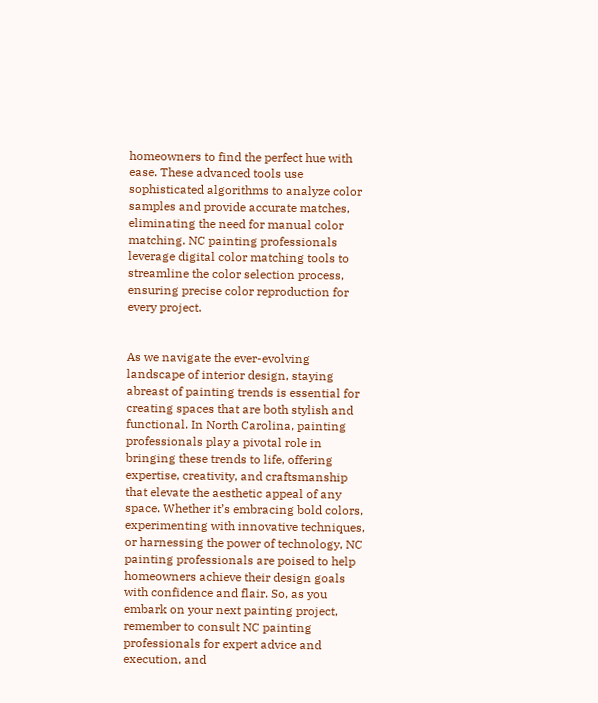homeowners to find the perfect hue with ease. These advanced tools use sophisticated algorithms to analyze color samples and provide accurate matches, eliminating the need for manual color matching. NC painting professionals leverage digital color matching tools to streamline the color selection process, ensuring precise color reproduction for every project.


As we navigate the ever-evolving landscape of interior design, staying abreast of painting trends is essential for creating spaces that are both stylish and functional. In North Carolina, painting professionals play a pivotal role in bringing these trends to life, offering expertise, creativity, and craftsmanship that elevate the aesthetic appeal of any space. Whether it’s embracing bold colors, experimenting with innovative techniques, or harnessing the power of technology, NC painting professionals are poised to help homeowners achieve their design goals with confidence and flair. So, as you embark on your next painting project, remember to consult NC painting professionals for expert advice and execution, and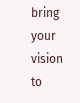bring your vision to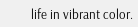life in vibrant color.